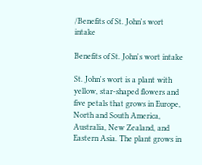/Benefits of St. John's wort intake

Benefits of St. John's wort intake

St. John's wort is a plant with yellow, star-shaped flowers and five petals that grows in Europe, North and South America, Australia, New Zealand, and Eastern Asia. The plant grows in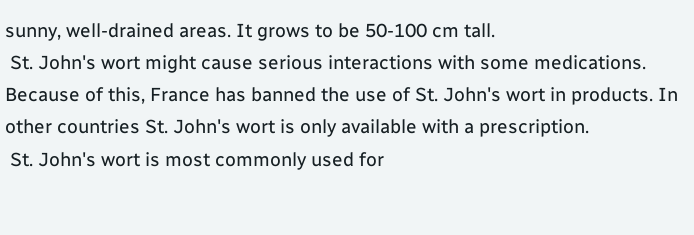sunny, well-drained areas. It grows to be 50-100 cm tall.
 St. John's wort might cause serious interactions with some medications. Because of this, France has banned the use of St. John's wort in products. In other countries St. John's wort is only available with a prescription.
 St. John's wort is most commonly used for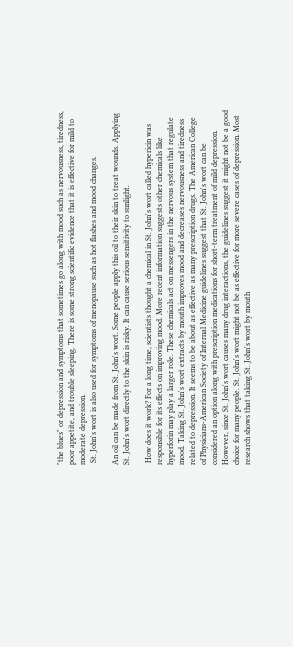"the blues" or depression and symptoms that sometimes go along with mood such as nervousness, tiredness, poor appetite, and trouble sleeping. There is some strong scientific evidence that it is effective for mild to moderate depression.
 St. John's wort is also used for symptoms of menopause such as hot flashes and mood changes.

An oil can be made from St. John's wort. Some people apply this oil to their skin to treat wounds. Applying St. John's wort directly to the skin is risky. It can cause serious sensitivity to sunlight.

 How does it work? For a long time, scientists thought a chemical in St. John's wort called hypericin was responsible for its effects on improving mood. More recent information suggests other chemicals like hyperforin may play a larger role. These chemicals act on messengers in the nervous system that regulate mood. Taking St. John's wort extracts by mouth improves mood and decreases nervousness and tiredness related to depression. It seems to be about as effective as many prescription drugs. The American College of Physicians-American Society of Internal Medicine guidelines suggest that St. John's wort can be considered an option along with prescription medications for short-term treatment of mild depression. However, since St. John's wort causes many drug interactions, the guidelines suggest it might not be a good choice for many people. St. John's wort might not be as effective for more severe cases of depression. Most research shows that taking St. John's wort by mouth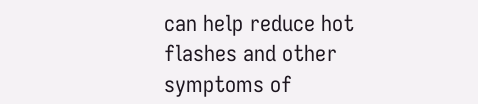can help reduce hot flashes and other symptoms of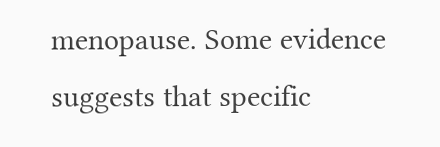menopause. Some evidence suggests that specific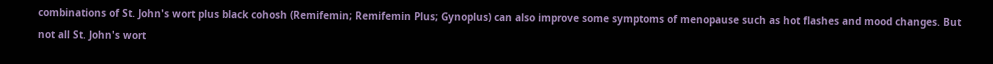combinations of St. John's wort plus black cohosh (Remifemin; Remifemin Plus; Gynoplus) can also improve some symptoms of menopause such as hot flashes and mood changes. But not all St. John's wort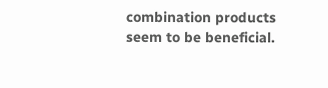combination products seem to be beneficial.